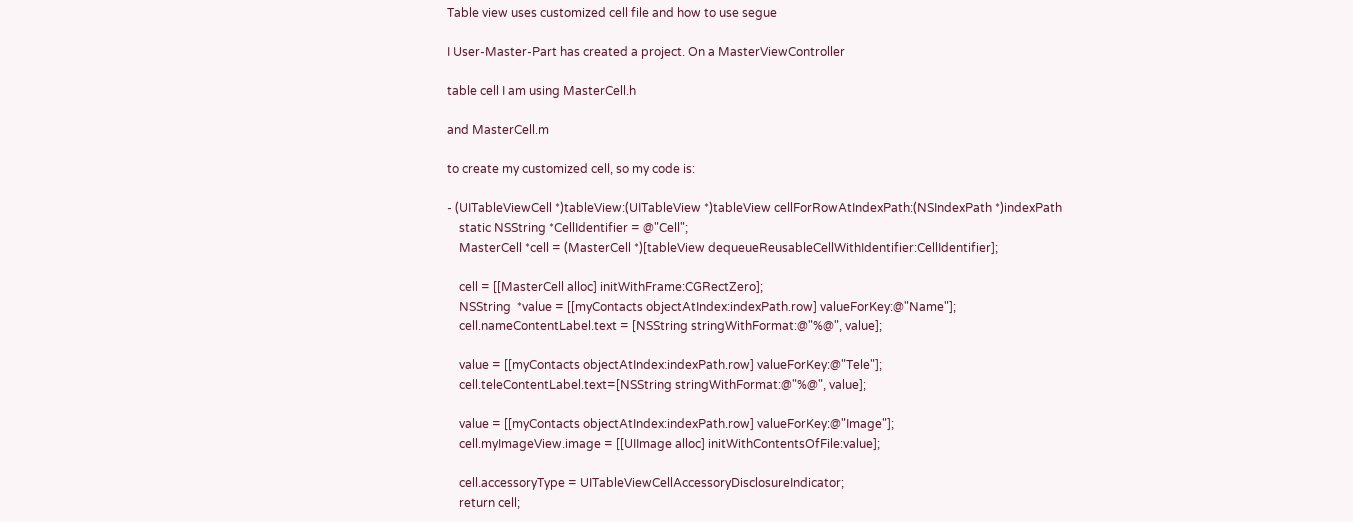Table view uses customized cell file and how to use segue

I User-Master-Part has created a project. On a MasterViewController

table cell I am using MasterCell.h

and MasterCell.m

to create my customized cell, so my code is:

- (UITableViewCell *)tableView:(UITableView *)tableView cellForRowAtIndexPath:(NSIndexPath *)indexPath
    static NSString *CellIdentifier = @"Cell";
    MasterCell *cell = (MasterCell *)[tableView dequeueReusableCellWithIdentifier:CellIdentifier];

    cell = [[MasterCell alloc] initWithFrame:CGRectZero];
    NSString  *value = [[myContacts objectAtIndex:indexPath.row] valueForKey:@"Name"];
    cell.nameContentLabel.text = [NSString stringWithFormat:@"%@", value];

    value = [[myContacts objectAtIndex:indexPath.row] valueForKey:@"Tele"];
    cell.teleContentLabel.text=[NSString stringWithFormat:@"%@", value];

    value = [[myContacts objectAtIndex:indexPath.row] valueForKey:@"Image"];
    cell.myImageView.image = [[UIImage alloc] initWithContentsOfFile:value];

    cell.accessoryType = UITableViewCellAccessoryDisclosureIndicator;
    return cell;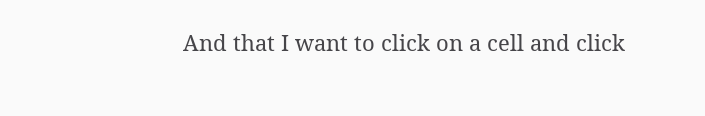And that I want to click on a cell and click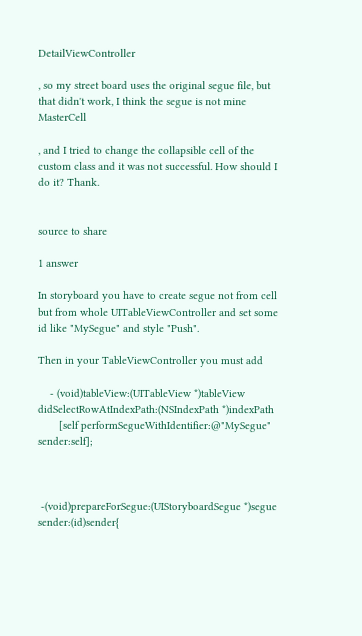DetailViewController

, so my street board uses the original segue file, but that didn't work, I think the segue is not mine MasterCell

, and I tried to change the collapsible cell of the custom class and it was not successful. How should I do it? Thank.


source to share

1 answer

In storyboard you have to create segue not from cell but from whole UITableViewController and set some id like "MySegue" and style "Push".

Then in your TableViewController you must add

    - (void)tableView:(UITableView *)tableView didSelectRowAtIndexPath:(NSIndexPath *)indexPath
       [self performSegueWithIdentifier:@"MySegue" sender:self];



 -(void)prepareForSegue:(UIStoryboardSegue *)segue sender:(id)sender{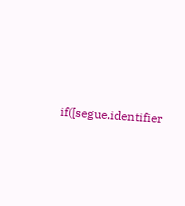if([segue.identifier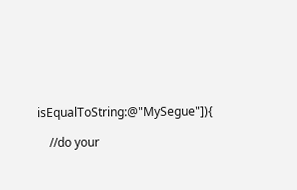isEqualToString:@"MySegue"]){

    //do your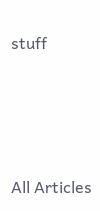stuff





All Articles